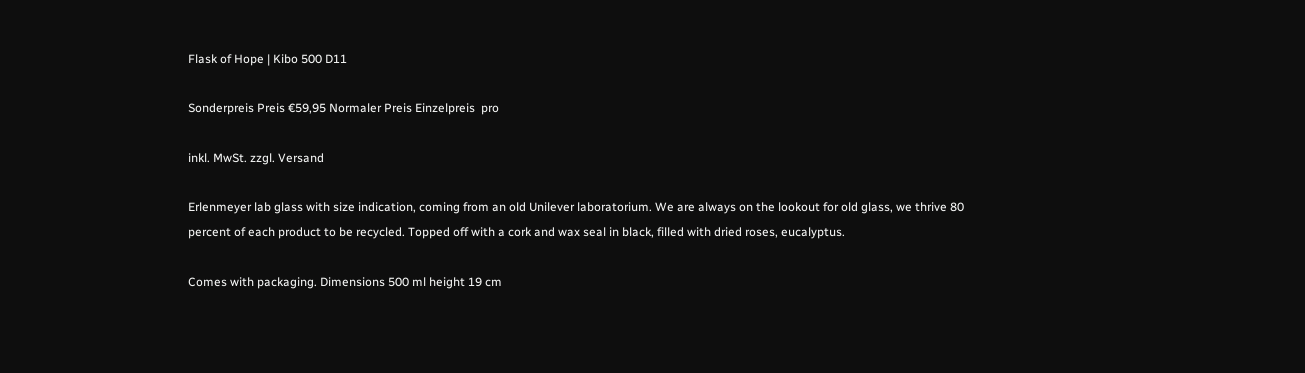Flask of Hope | Kibo 500 D11

Sonderpreis Preis €59,95 Normaler Preis Einzelpreis  pro

inkl. MwSt. zzgl. Versand

Erlenmeyer lab glass with size indication, coming from an old Unilever laboratorium. We are always on the lookout for old glass, we thrive 80 percent of each product to be recycled. Topped off with a cork and wax seal in black, filled with dried roses, eucalyptus.

Comes with packaging. Dimensions 500 ml height 19 cm